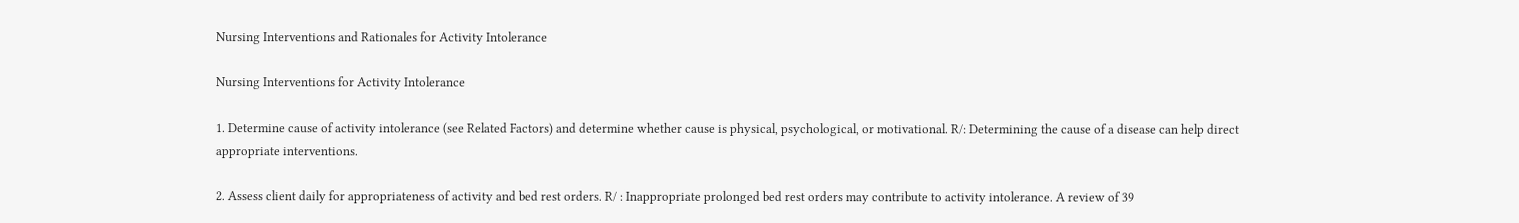Nursing Interventions and Rationales for Activity Intolerance

Nursing Interventions for Activity Intolerance

1. Determine cause of activity intolerance (see Related Factors) and determine whether cause is physical, psychological, or motivational. R/: Determining the cause of a disease can help direct appropriate interventions.

2. Assess client daily for appropriateness of activity and bed rest orders. R/ : Inappropriate prolonged bed rest orders may contribute to activity intolerance. A review of 39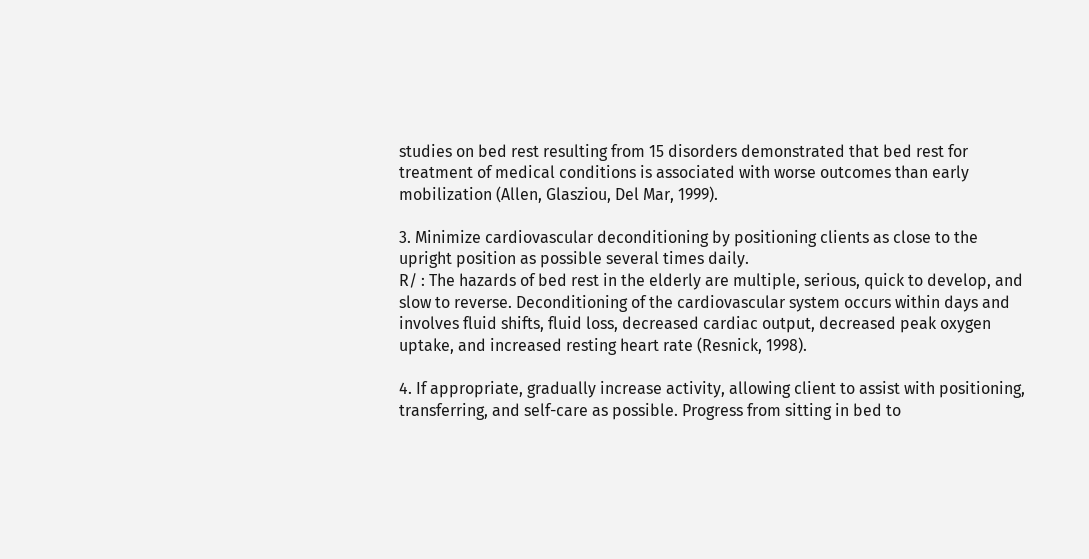studies on bed rest resulting from 15 disorders demonstrated that bed rest for treatment of medical conditions is associated with worse outcomes than early mobilization (Allen, Glasziou, Del Mar, 1999).

3. Minimize cardiovascular deconditioning by positioning clients as close to the upright position as possible several times daily.
R/ : The hazards of bed rest in the elderly are multiple, serious, quick to develop, and slow to reverse. Deconditioning of the cardiovascular system occurs within days and involves fluid shifts, fluid loss, decreased cardiac output, decreased peak oxygen uptake, and increased resting heart rate (Resnick, 1998).

4. If appropriate, gradually increase activity, allowing client to assist with positioning, transferring, and self-care as possible. Progress from sitting in bed to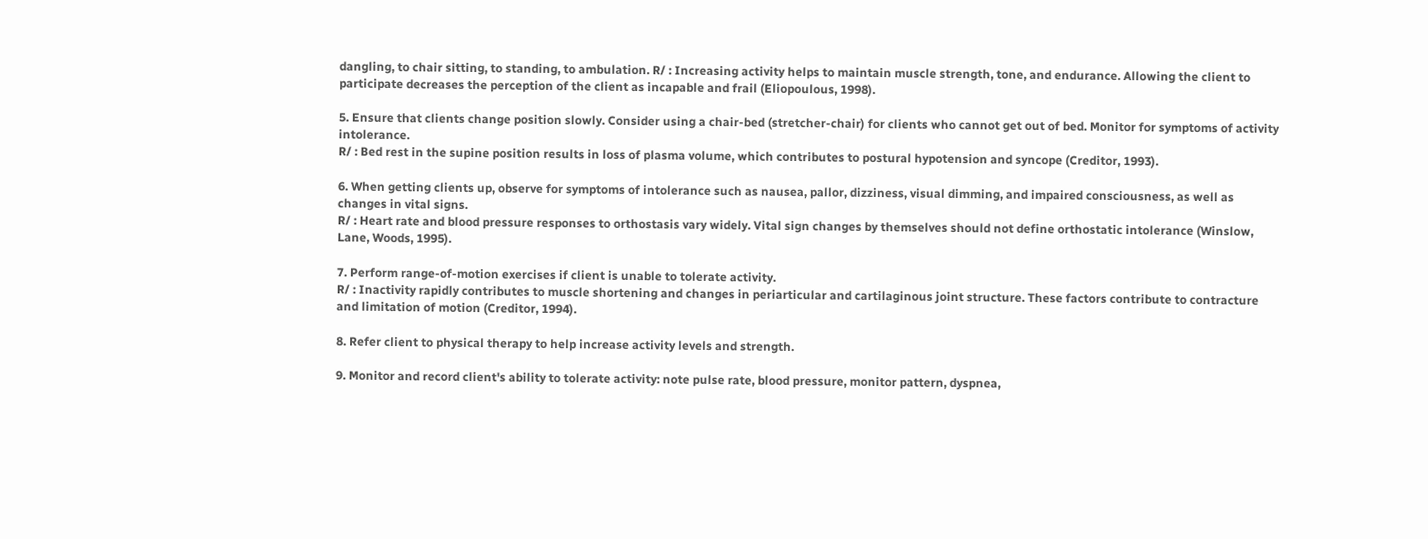dangling, to chair sitting, to standing, to ambulation. R/ : Increasing activity helps to maintain muscle strength, tone, and endurance. Allowing the client to participate decreases the perception of the client as incapable and frail (Eliopoulous, 1998).

5. Ensure that clients change position slowly. Consider using a chair-bed (stretcher-chair) for clients who cannot get out of bed. Monitor for symptoms of activity intolerance.
R/ : Bed rest in the supine position results in loss of plasma volume, which contributes to postural hypotension and syncope (Creditor, 1993).

6. When getting clients up, observe for symptoms of intolerance such as nausea, pallor, dizziness, visual dimming, and impaired consciousness, as well as changes in vital signs.
R/ : Heart rate and blood pressure responses to orthostasis vary widely. Vital sign changes by themselves should not define orthostatic intolerance (Winslow, Lane, Woods, 1995).

7. Perform range-of-motion exercises if client is unable to tolerate activity.
R/ : Inactivity rapidly contributes to muscle shortening and changes in periarticular and cartilaginous joint structure. These factors contribute to contracture and limitation of motion (Creditor, 1994).

8. Refer client to physical therapy to help increase activity levels and strength.

9. Monitor and record client's ability to tolerate activity: note pulse rate, blood pressure, monitor pattern, dyspnea,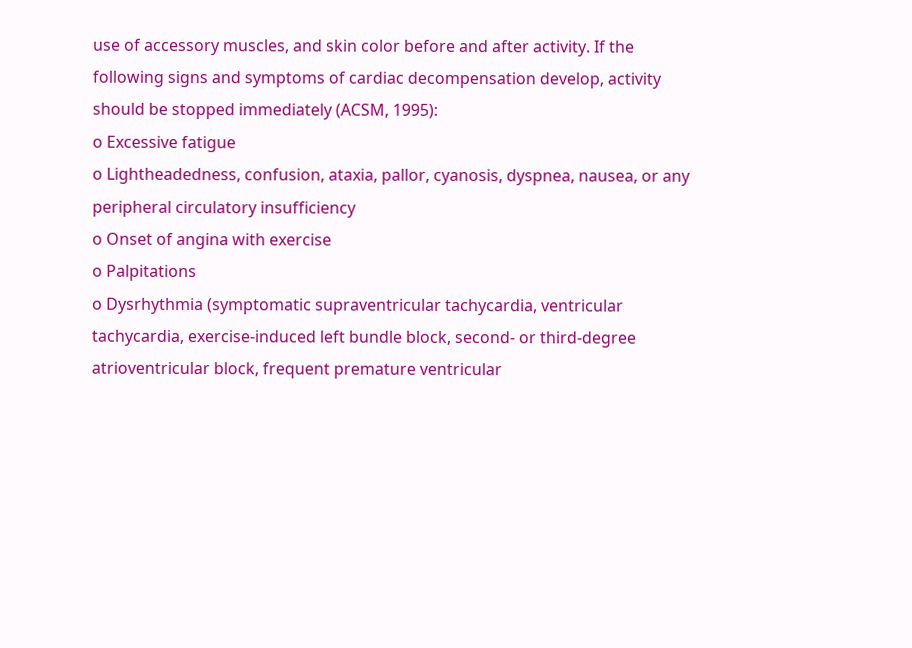use of accessory muscles, and skin color before and after activity. If the following signs and symptoms of cardiac decompensation develop, activity should be stopped immediately (ACSM, 1995):
o Excessive fatigue
o Lightheadedness, confusion, ataxia, pallor, cyanosis, dyspnea, nausea, or any peripheral circulatory insufficiency
o Onset of angina with exercise
o Palpitations
o Dysrhythmia (symptomatic supraventricular tachycardia, ventricular tachycardia, exercise-induced left bundle block, second- or third-degree atrioventricular block, frequent premature ventricular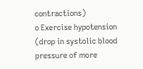contractions)
o Exercise hypotension (drop in systolic blood pressure of more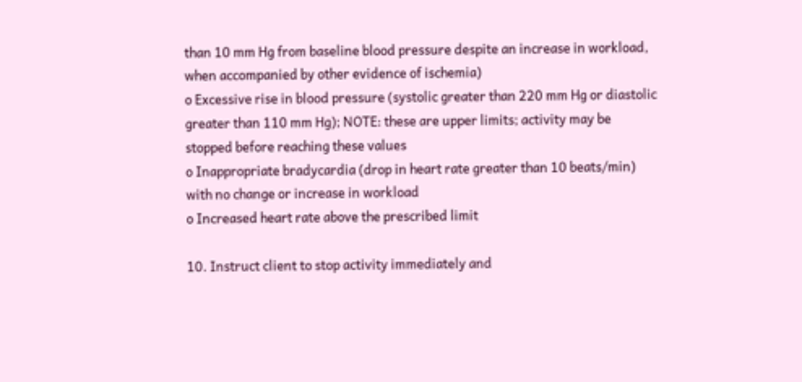than 10 mm Hg from baseline blood pressure despite an increase in workload, when accompanied by other evidence of ischemia)
o Excessive rise in blood pressure (systolic greater than 220 mm Hg or diastolic greater than 110 mm Hg); NOTE: these are upper limits; activity may be stopped before reaching these values
o Inappropriate bradycardia (drop in heart rate greater than 10 beats/min) with no change or increase in workload
o Increased heart rate above the prescribed limit

10. Instruct client to stop activity immediately and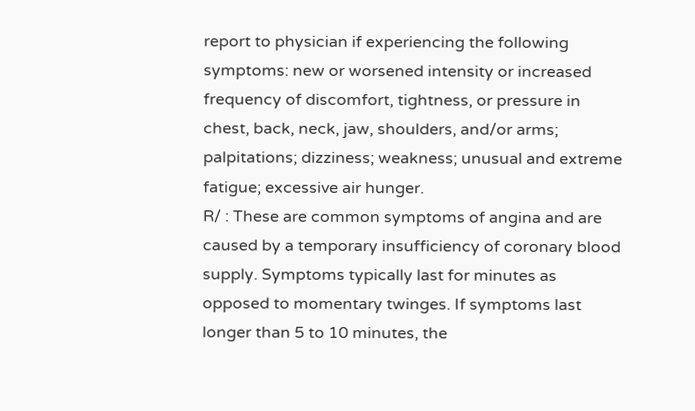report to physician if experiencing the following symptoms: new or worsened intensity or increased frequency of discomfort, tightness, or pressure in chest, back, neck, jaw, shoulders, and/or arms; palpitations; dizziness; weakness; unusual and extreme fatigue; excessive air hunger.
R/ : These are common symptoms of angina and are caused by a temporary insufficiency of coronary blood supply. Symptoms typically last for minutes as opposed to momentary twinges. If symptoms last longer than 5 to 10 minutes, the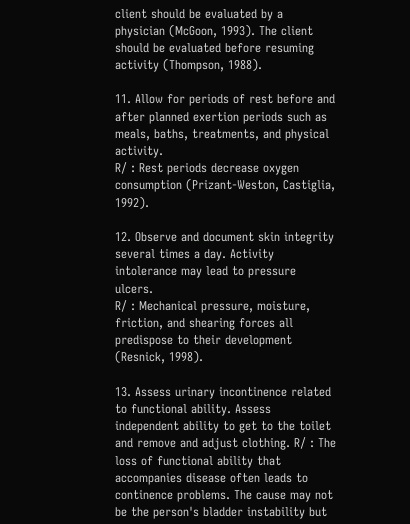client should be evaluated by a physician (McGoon, 1993). The client should be evaluated before resuming activity (Thompson, 1988).

11. Allow for periods of rest before and after planned exertion periods such as meals, baths, treatments, and physical activity.
R/ : Rest periods decrease oxygen consumption (Prizant-Weston, Castiglia, 1992).

12. Observe and document skin integrity several times a day. Activity intolerance may lead to pressure ulcers.
R/ : Mechanical pressure, moisture, friction, and shearing forces all predispose to their development (Resnick, 1998).

13. Assess urinary incontinence related to functional ability. Assess independent ability to get to the toilet and remove and adjust clothing. R/ : The loss of functional ability that accompanies disease often leads to continence problems. The cause may not be the person's bladder instability but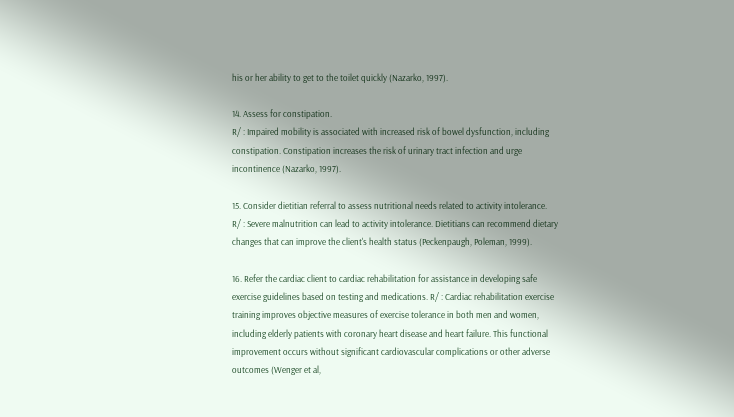his or her ability to get to the toilet quickly (Nazarko, 1997).

14. Assess for constipation.
R/ : Impaired mobility is associated with increased risk of bowel dysfunction, including constipation. Constipation increases the risk of urinary tract infection and urge incontinence (Nazarko, 1997).

15. Consider dietitian referral to assess nutritional needs related to activity intolerance.
R/ : Severe malnutrition can lead to activity intolerance. Dietitians can recommend dietary changes that can improve the client's health status (Peckenpaugh, Poleman, 1999).

16. Refer the cardiac client to cardiac rehabilitation for assistance in developing safe exercise guidelines based on testing and medications. R/ : Cardiac rehabilitation exercise training improves objective measures of exercise tolerance in both men and women, including elderly patients with coronary heart disease and heart failure. This functional improvement occurs without significant cardiovascular complications or other adverse outcomes (Wenger et al,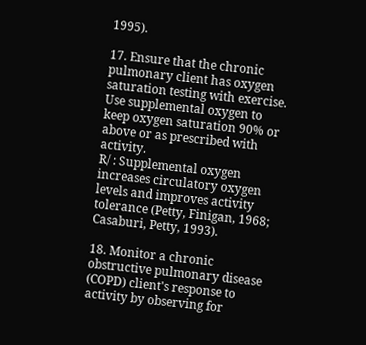1995).

17. Ensure that the chronic pulmonary client has oxygen saturation testing with exercise. Use supplemental oxygen to keep oxygen saturation 90% or above or as prescribed with activity.
R/ : Supplemental oxygen increases circulatory oxygen levels and improves activity tolerance (Petty, Finigan, 1968; Casaburi, Petty, 1993).

18. Monitor a chronic obstructive pulmonary disease (COPD) client's response to activity by observing for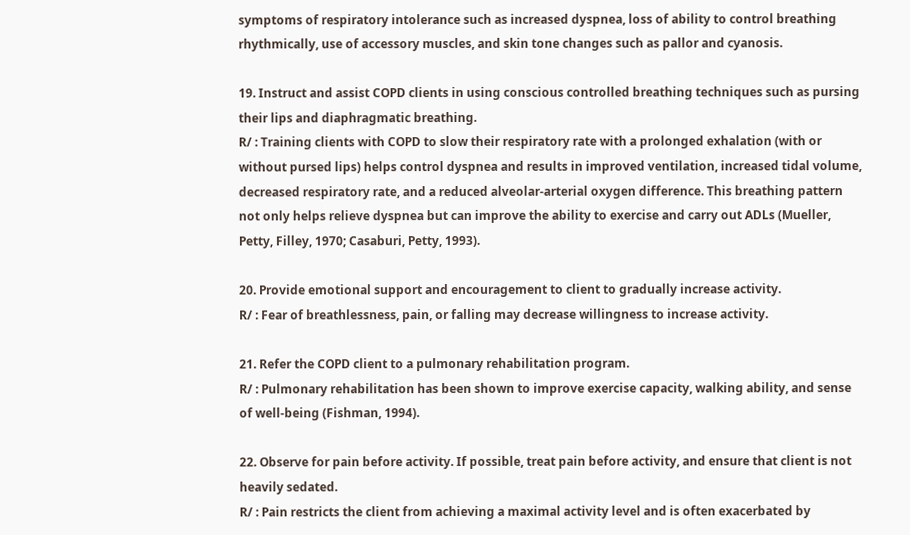symptoms of respiratory intolerance such as increased dyspnea, loss of ability to control breathing rhythmically, use of accessory muscles, and skin tone changes such as pallor and cyanosis.

19. Instruct and assist COPD clients in using conscious controlled breathing techniques such as pursing their lips and diaphragmatic breathing.
R/ : Training clients with COPD to slow their respiratory rate with a prolonged exhalation (with or without pursed lips) helps control dyspnea and results in improved ventilation, increased tidal volume, decreased respiratory rate, and a reduced alveolar-arterial oxygen difference. This breathing pattern not only helps relieve dyspnea but can improve the ability to exercise and carry out ADLs (Mueller, Petty, Filley, 1970; Casaburi, Petty, 1993).

20. Provide emotional support and encouragement to client to gradually increase activity.
R/ : Fear of breathlessness, pain, or falling may decrease willingness to increase activity.

21. Refer the COPD client to a pulmonary rehabilitation program.
R/ : Pulmonary rehabilitation has been shown to improve exercise capacity, walking ability, and sense of well-being (Fishman, 1994).

22. Observe for pain before activity. If possible, treat pain before activity, and ensure that client is not heavily sedated.
R/ : Pain restricts the client from achieving a maximal activity level and is often exacerbated by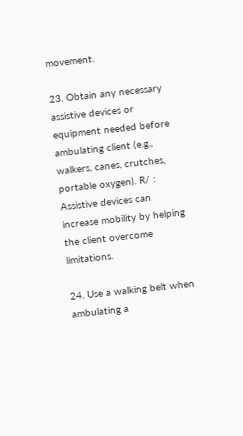movement.

23. Obtain any necessary assistive devices or equipment needed before ambulating client (e.g., walkers, canes, crutches, portable oxygen). R/ : Assistive devices can increase mobility by helping the client overcome limitations.

24. Use a walking belt when ambulating a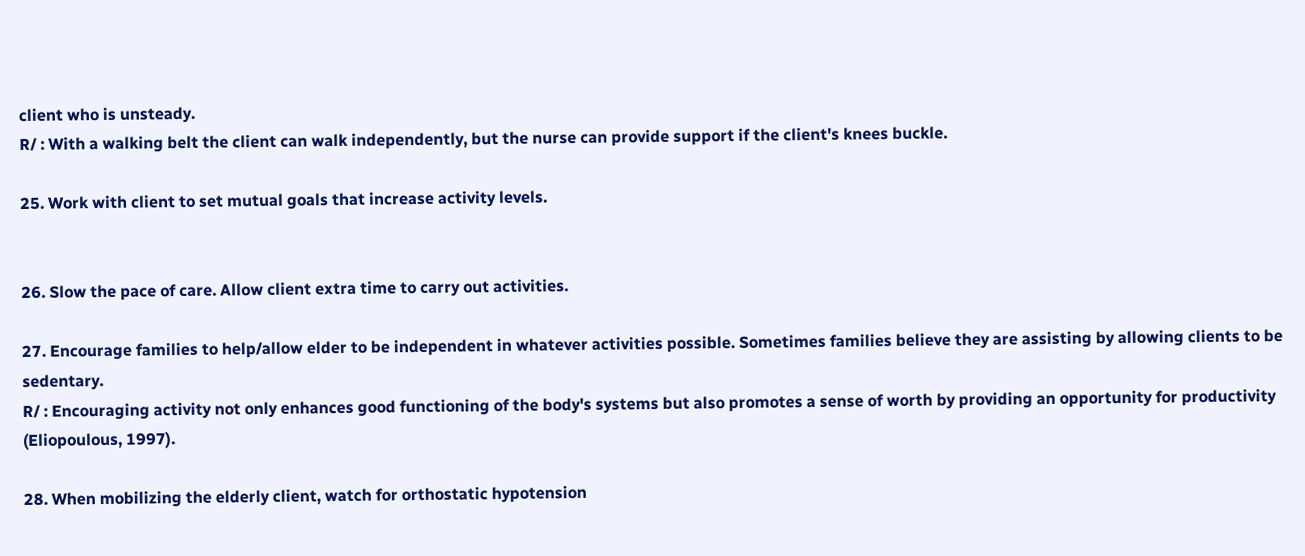client who is unsteady.
R/ : With a walking belt the client can walk independently, but the nurse can provide support if the client's knees buckle.

25. Work with client to set mutual goals that increase activity levels.


26. Slow the pace of care. Allow client extra time to carry out activities.

27. Encourage families to help/allow elder to be independent in whatever activities possible. Sometimes families believe they are assisting by allowing clients to be sedentary.
R/ : Encouraging activity not only enhances good functioning of the body's systems but also promotes a sense of worth by providing an opportunity for productivity (Eliopoulous, 1997).

28. When mobilizing the elderly client, watch for orthostatic hypotension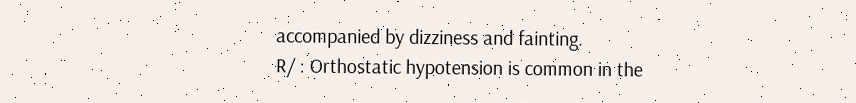accompanied by dizziness and fainting.
R/ : Orthostatic hypotension is common in the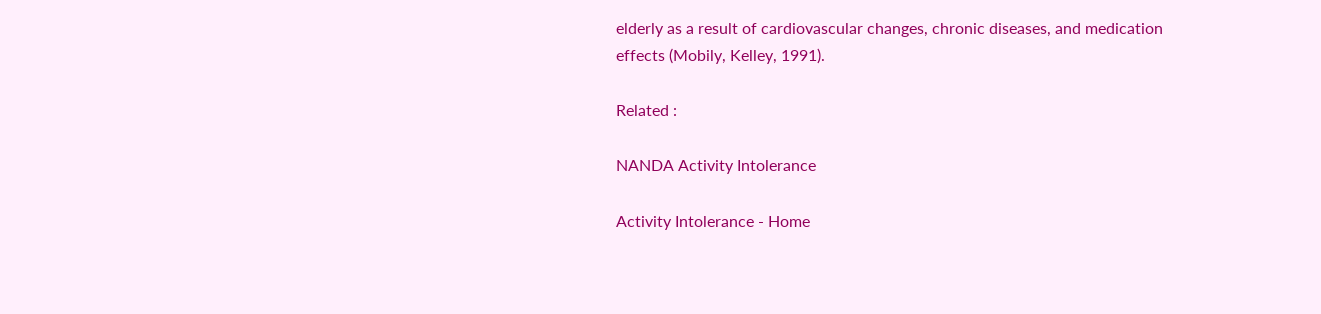elderly as a result of cardiovascular changes, chronic diseases, and medication effects (Mobily, Kelley, 1991).

Related :

NANDA Activity Intolerance

Activity Intolerance - Home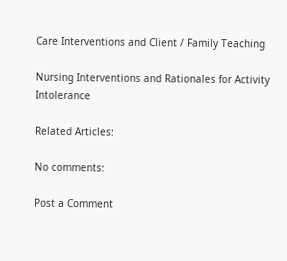Care Interventions and Client / Family Teaching

Nursing Interventions and Rationales for Activity Intolerance

Related Articles:

No comments:

Post a Comment